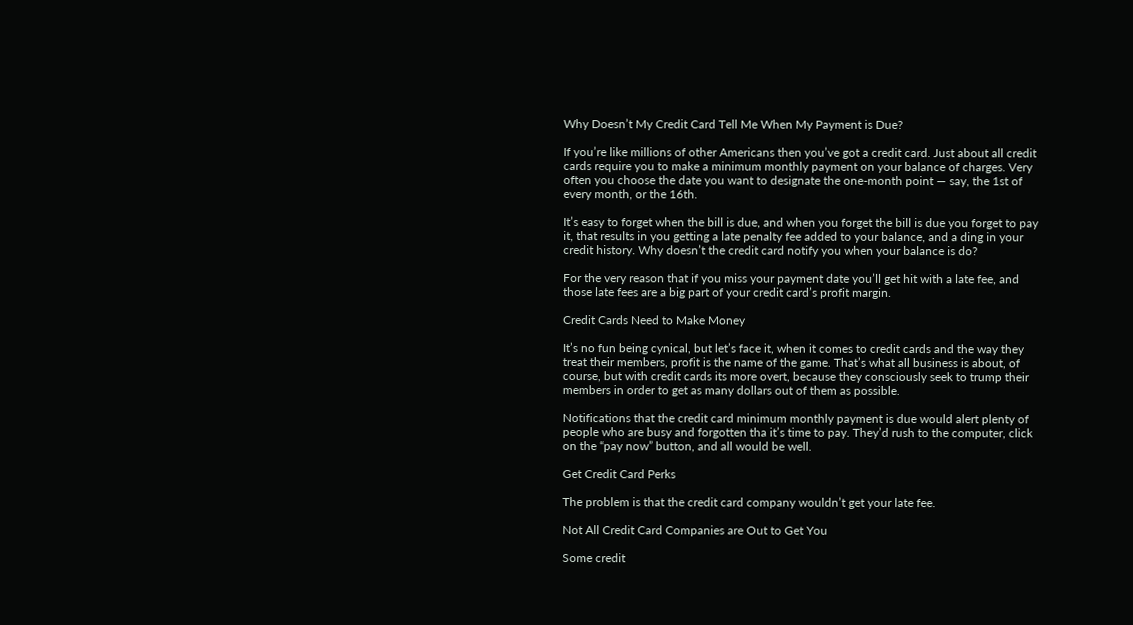Why Doesn’t My Credit Card Tell Me When My Payment is Due?

If you’re like millions of other Americans then you’ve got a credit card. Just about all credit cards require you to make a minimum monthly payment on your balance of charges. Very often you choose the date you want to designate the one-month point — say, the 1st of every month, or the 16th.

It’s easy to forget when the bill is due, and when you forget the bill is due you forget to pay it, that results in you getting a late penalty fee added to your balance, and a ding in your credit history. Why doesn’t the credit card notify you when your balance is do?

For the very reason that if you miss your payment date you’ll get hit with a late fee, and those late fees are a big part of your credit card’s profit margin.

Credit Cards Need to Make Money

It’s no fun being cynical, but let’s face it, when it comes to credit cards and the way they treat their members, profit is the name of the game. That’s what all business is about, of course, but with credit cards its more overt, because they consciously seek to trump their members in order to get as many dollars out of them as possible.

Notifications that the credit card minimum monthly payment is due would alert plenty of people who are busy and forgotten tha it’s time to pay. They’d rush to the computer, click on the “pay now” button, and all would be well.

Get Credit Card Perks

The problem is that the credit card company wouldn’t get your late fee.

Not All Credit Card Companies are Out to Get You

Some credit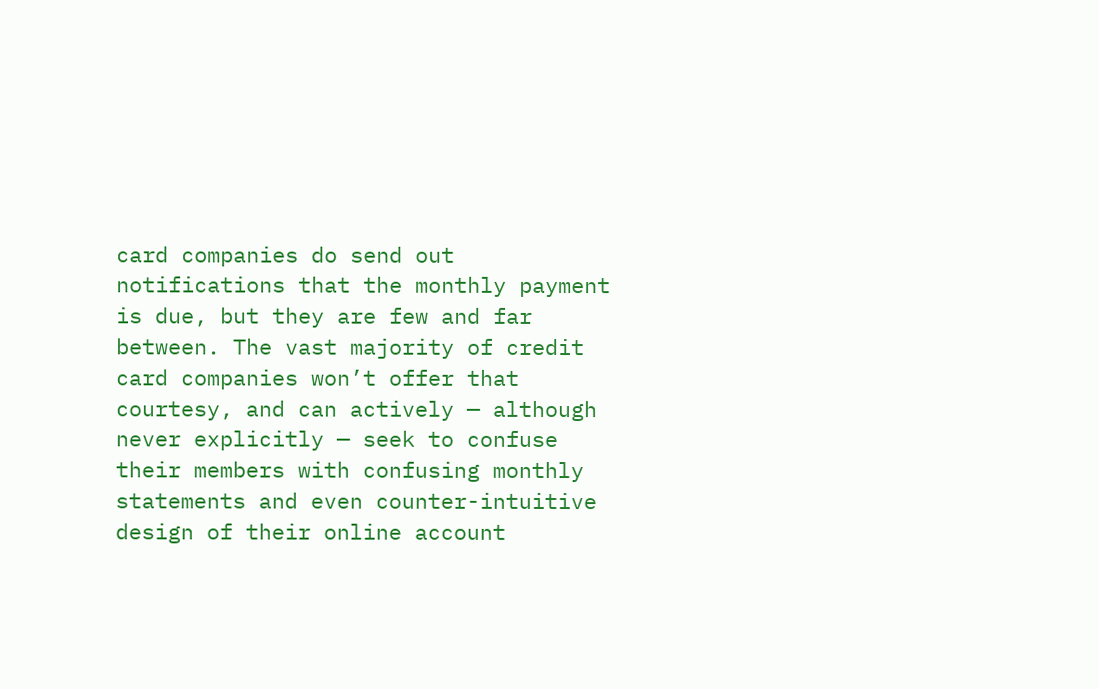card companies do send out notifications that the monthly payment is due, but they are few and far between. The vast majority of credit card companies won’t offer that courtesy, and can actively — although never explicitly — seek to confuse their members with confusing monthly statements and even counter-intuitive design of their online account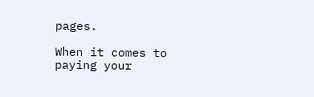pages.

When it comes to paying your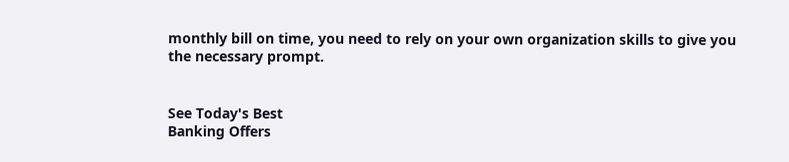monthly bill on time, you need to rely on your own organization skills to give you the necessary prompt.


See Today's Best
Banking Offers